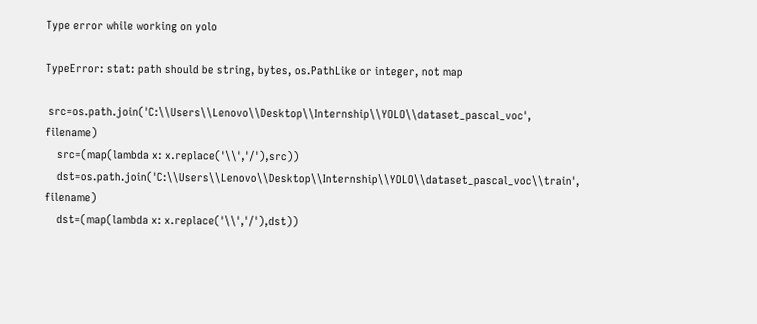Type error while working on yolo

TypeError: stat: path should be string, bytes, os.PathLike or integer, not map

 src=os.path.join('C:\\Users\\Lenovo\\Desktop\\Internship\\YOLO\\dataset_pascal_voc', filename)
    src=(map(lambda x: x.replace('\\','/'),src))
    dst=os.path.join('C:\\Users\\Lenovo\\Desktop\\Internship\\YOLO\\dataset_pascal_voc\\train', filename)
    dst=(map(lambda x: x.replace('\\','/'),dst))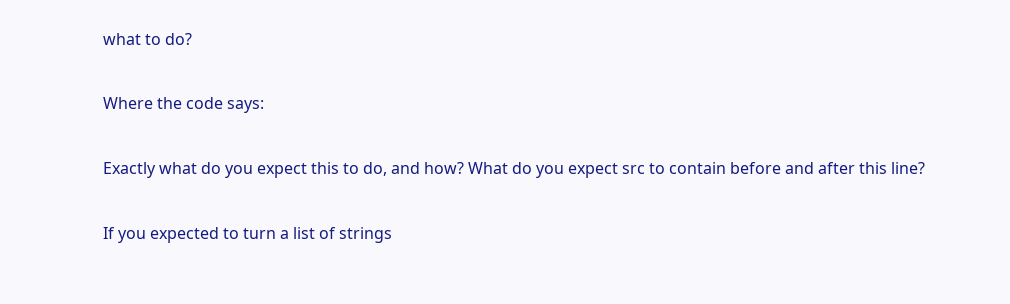what to do?

Where the code says:

Exactly what do you expect this to do, and how? What do you expect src to contain before and after this line?

If you expected to turn a list of strings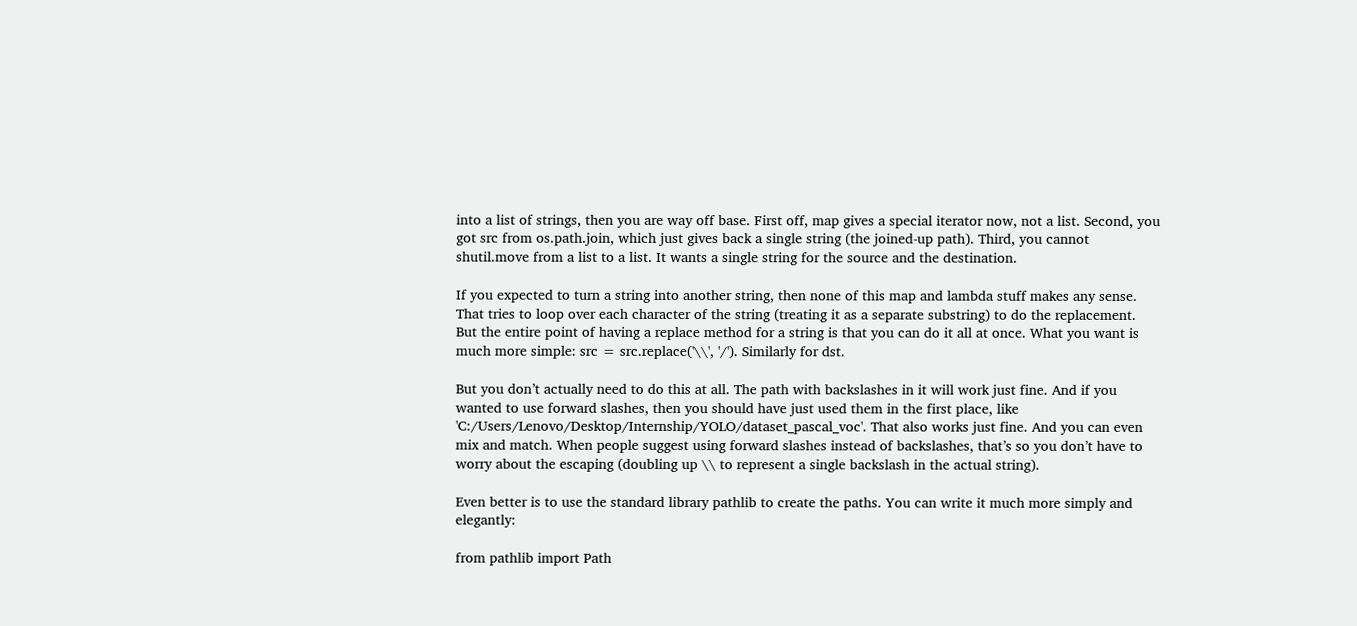into a list of strings, then you are way off base. First off, map gives a special iterator now, not a list. Second, you got src from os.path.join, which just gives back a single string (the joined-up path). Third, you cannot shutil.move from a list to a list. It wants a single string for the source and the destination.

If you expected to turn a string into another string, then none of this map and lambda stuff makes any sense. That tries to loop over each character of the string (treating it as a separate substring) to do the replacement. But the entire point of having a replace method for a string is that you can do it all at once. What you want is much more simple: src = src.replace('\\', '/'). Similarly for dst.

But you don’t actually need to do this at all. The path with backslashes in it will work just fine. And if you wanted to use forward slashes, then you should have just used them in the first place, like 'C:/Users/Lenovo/Desktop/Internship/YOLO/dataset_pascal_voc'. That also works just fine. And you can even mix and match. When people suggest using forward slashes instead of backslashes, that’s so you don’t have to worry about the escaping (doubling up \\ to represent a single backslash in the actual string).

Even better is to use the standard library pathlib to create the paths. You can write it much more simply and elegantly:

from pathlib import Path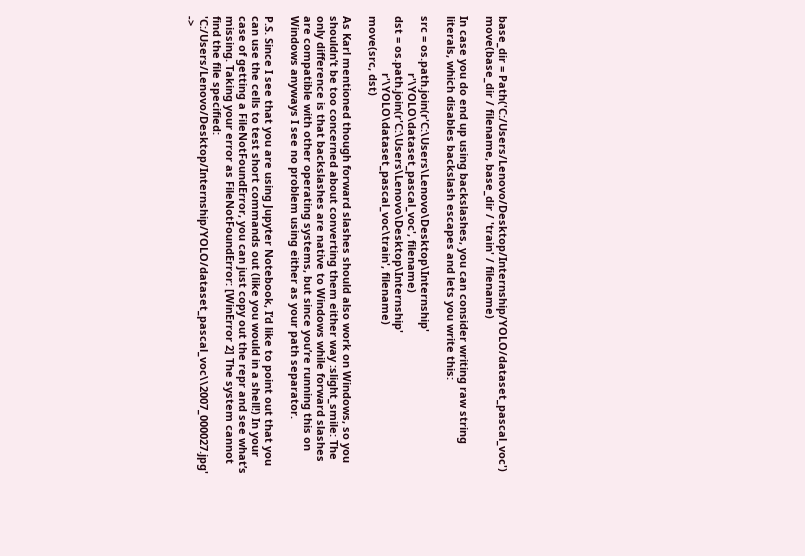base_dir = Path('C:/Users/Lenovo/Desktop/Internship/YOLO/dataset_pascal_voc')
move(base_dir / filename, base_dir / 'train' / filename)

In case you do end up using backslashes, you can consider writing raw string literals, which disables backslash escapes and lets you write this:

src = os.path.join(r'C:\Users\Lenovo\Desktop\Internship'
                   r'\YOLO\dataset_pascal_voc', filename)
dst = os.path.join(r'C:\Users\Lenovo\Desktop\Internship'
                   r'\YOLO\dataset_pascal_voc\train', filename)
move(src, dst)

As Karl mentioned though forward slashes should also work on Windows, so you shouldn’t be too concerned about converting them either way :slight_smile: The only difference is that backslashes are native to Windows while forward slashes are compatible with other operating systems, but since you’re running this on Windows anyways I see no problem using either as your path separator.

P.S. Since I see that you are using Jupyter Notebook, I’d like to point out that you can use the cells to test short commands out (like you would in a shell!) In your case of getting a FileNotFoundError, you can just copy out the repr and see what’s missing. Taking your error as FileNotFoundError: [WinError 2] The system cannot find the file specified: 'C:/Users/Lenovo/Desktop/Internship/YOLO/dataset_pascal_voc\\2007_000027.jpg' ->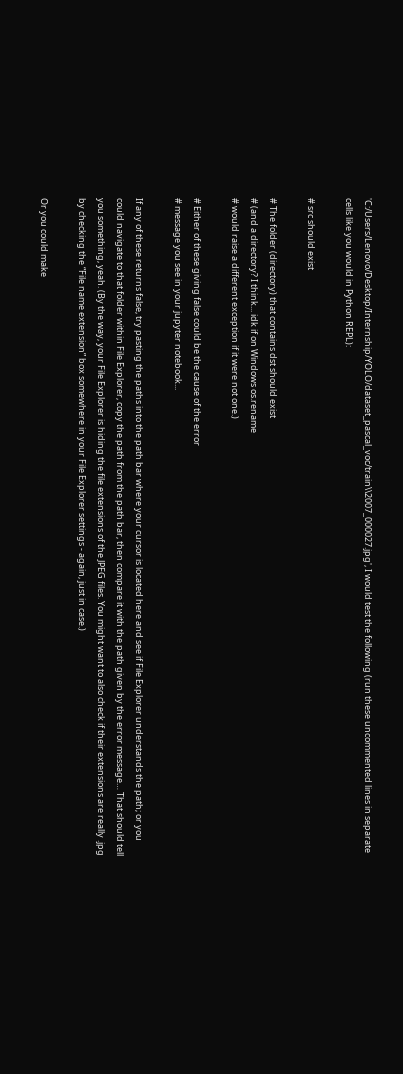'C:/Users/Lenovo/Desktop/Internship/YOLO/dataset_pascal_voc/train\\2007_000027.jpg', I would test the following (run these uncommented lines in separate cells like you would in Python REPL):

# src should exist

# The folder (directory) that contains dst should exist
# (and a directory? I think... idk if on Windows os.rename
# would raise a different exception if it were not one.)

# Either of these giving false could be the cause of the error
# message you see in your jupyter notebook...

If any of these returns false, try pasting the paths into the path bar where your cursor is located here and see if File Explorer understands the path; or you could navigate to that folder within File Explorer, copy the path from the path bar, then compare it with the path given by the error message… That should tell you something, yeah. (By the way, your File Explorer is hiding the file extensions of the JPEG files. You might want to also check if their extensions are really .jpg by checking the “File name extension” box somewhere in your File Explorer settings - again, just in case.)

Or you could make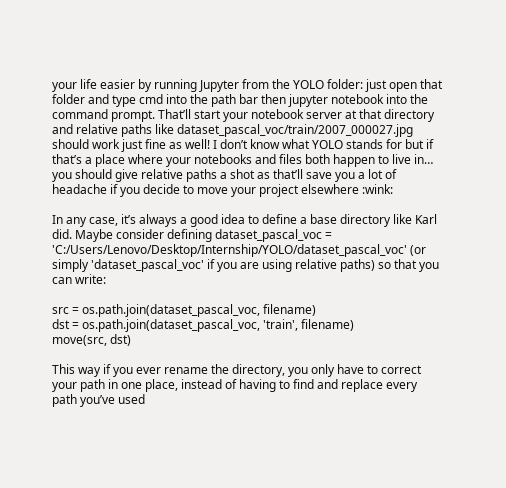your life easier by running Jupyter from the YOLO folder: just open that folder and type cmd into the path bar then jupyter notebook into the command prompt. That’ll start your notebook server at that directory and relative paths like dataset_pascal_voc/train/2007_000027.jpg should work just fine as well! I don’t know what YOLO stands for but if that’s a place where your notebooks and files both happen to live in… you should give relative paths a shot as that’ll save you a lot of headache if you decide to move your project elsewhere :wink:

In any case, it’s always a good idea to define a base directory like Karl did. Maybe consider defining dataset_pascal_voc = 'C:/Users/Lenovo/Desktop/Internship/YOLO/dataset_pascal_voc' (or simply 'dataset_pascal_voc' if you are using relative paths) so that you can write:

src = os.path.join(dataset_pascal_voc, filename)
dst = os.path.join(dataset_pascal_voc, 'train', filename)
move(src, dst)

This way if you ever rename the directory, you only have to correct your path in one place, instead of having to find and replace every path you’ve used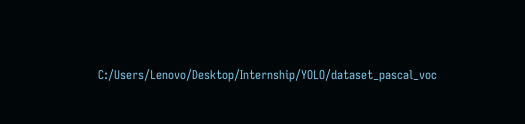C:/Users/Lenovo/Desktop/Internship/YOLO/dataset_pascal_voc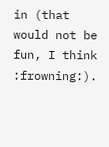in (that would not be fun, I think :frowning:).